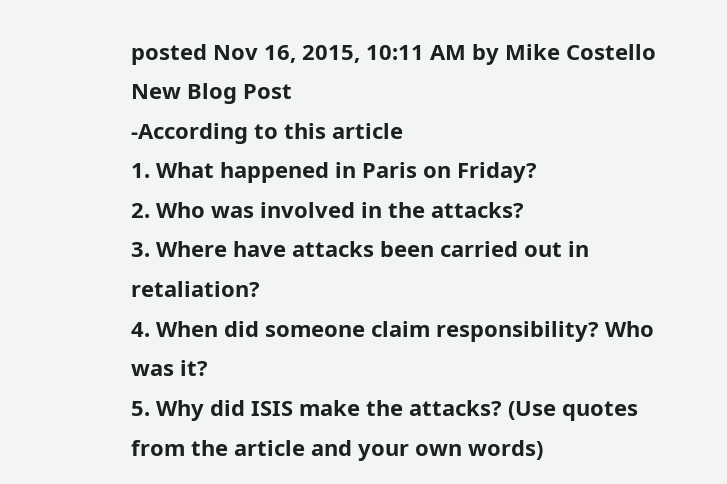posted Nov 16, 2015, 10:11 AM by Mike Costello
New Blog Post
-According to this article
1. What happened in Paris on Friday?
2. Who was involved in the attacks?
3. Where have attacks been carried out in retaliation?
4. When did someone claim responsibility? Who was it?
5. Why did ISIS make the attacks? (Use quotes from the article and your own words)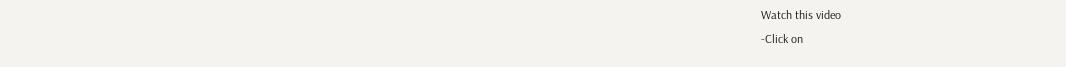Watch this video
-Click on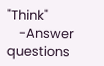"Think"
    -Answer questions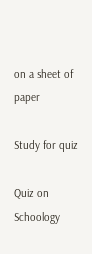on a sheet of paper

Study for quiz

Quiz on Schoology